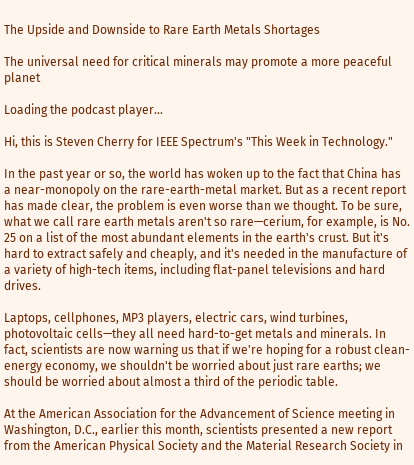The Upside and Downside to Rare Earth Metals Shortages

The universal need for critical minerals may promote a more peaceful planet

Loading the podcast player...

Hi, this is Steven Cherry for IEEE Spectrum's "This Week in Technology."

In the past year or so, the world has woken up to the fact that China has a near-monopoly on the rare-earth-metal market. But as a recent report has made clear, the problem is even worse than we thought. To be sure, what we call rare earth metals aren't so rare—cerium, for example, is No. 25 on a list of the most abundant elements in the earth's crust. But it's hard to extract safely and cheaply, and it's needed in the manufacture of a variety of high-tech items, including flat-panel televisions and hard drives.

Laptops, cellphones, MP3 players, electric cars, wind turbines, photovoltaic cells—they all need hard-to-get metals and minerals. In fact, scientists are now warning us that if we're hoping for a robust clean-energy economy, we shouldn't be worried about just rare earths; we should be worried about almost a third of the periodic table.

At the American Association for the Advancement of Science meeting in Washington, D.C., earlier this month, scientists presented a new report from the American Physical Society and the Material Research Society in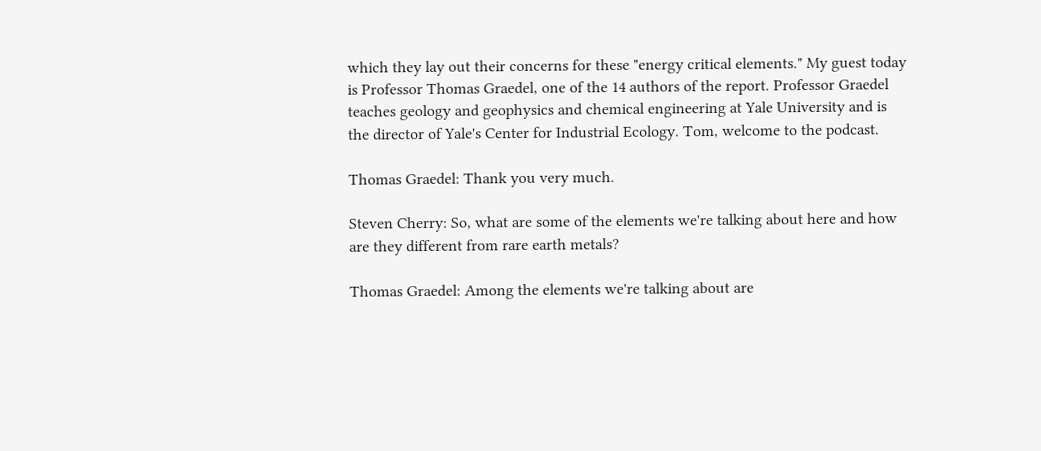which they lay out their concerns for these "energy critical elements." My guest today is Professor Thomas Graedel, one of the 14 authors of the report. Professor Graedel teaches geology and geophysics and chemical engineering at Yale University and is the director of Yale's Center for Industrial Ecology. Tom, welcome to the podcast.

Thomas Graedel: Thank you very much.

Steven Cherry: So, what are some of the elements we're talking about here and how are they different from rare earth metals?

Thomas Graedel: Among the elements we're talking about are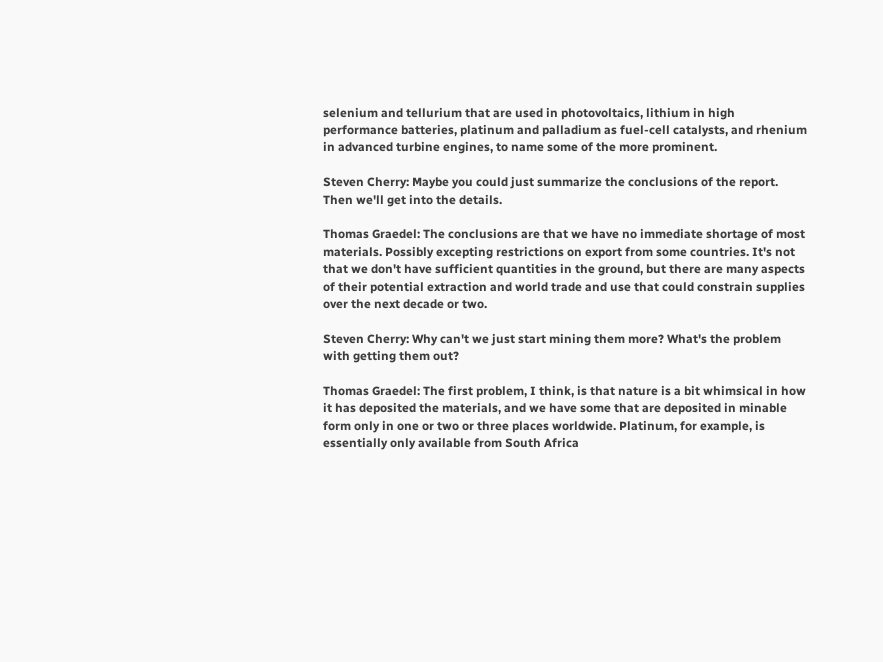selenium and tellurium that are used in photovoltaics, lithium in high performance batteries, platinum and palladium as fuel-cell catalysts, and rhenium in advanced turbine engines, to name some of the more prominent.

Steven Cherry: Maybe you could just summarize the conclusions of the report. Then we'll get into the details.

Thomas Graedel: The conclusions are that we have no immediate shortage of most materials. Possibly excepting restrictions on export from some countries. It's not that we don't have sufficient quantities in the ground, but there are many aspects of their potential extraction and world trade and use that could constrain supplies over the next decade or two.

Steven Cherry: Why can't we just start mining them more? What's the problem with getting them out?

Thomas Graedel: The first problem, I think, is that nature is a bit whimsical in how it has deposited the materials, and we have some that are deposited in minable form only in one or two or three places worldwide. Platinum, for example, is essentially only available from South Africa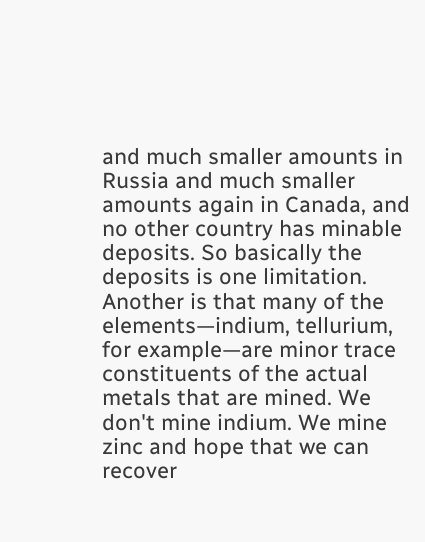and much smaller amounts in Russia and much smaller amounts again in Canada, and no other country has minable deposits. So basically the deposits is one limitation. Another is that many of the elements—indium, tellurium, for example—are minor trace constituents of the actual metals that are mined. We don't mine indium. We mine zinc and hope that we can recover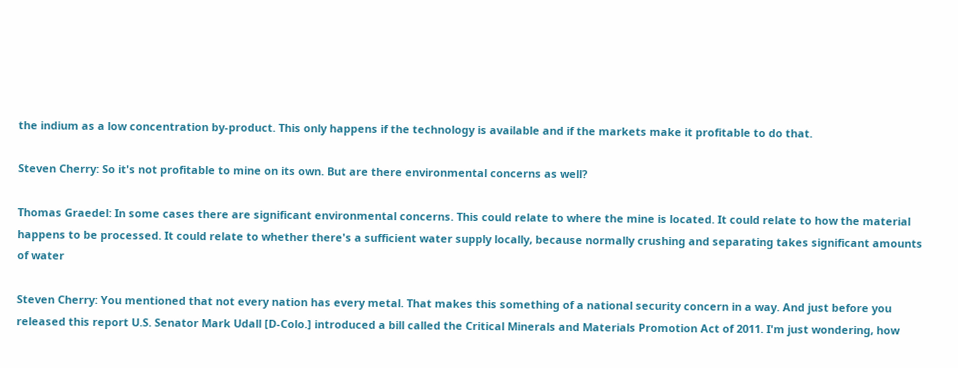the indium as a low concentration by-product. This only happens if the technology is available and if the markets make it profitable to do that.

Steven Cherry: So it's not profitable to mine on its own. But are there environmental concerns as well?

Thomas Graedel: In some cases there are significant environmental concerns. This could relate to where the mine is located. It could relate to how the material happens to be processed. It could relate to whether there's a sufficient water supply locally, because normally crushing and separating takes significant amounts of water

Steven Cherry: You mentioned that not every nation has every metal. That makes this something of a national security concern in a way. And just before you released this report U.S. Senator Mark Udall [D-Colo.] introduced a bill called the Critical Minerals and Materials Promotion Act of 2011. I'm just wondering, how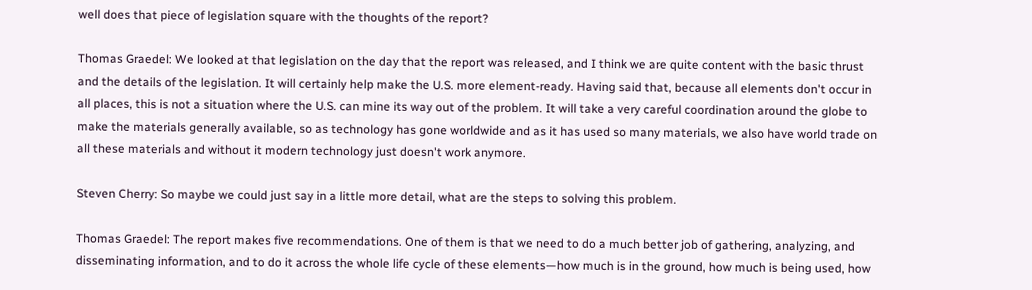well does that piece of legislation square with the thoughts of the report?

Thomas Graedel: We looked at that legislation on the day that the report was released, and I think we are quite content with the basic thrust and the details of the legislation. It will certainly help make the U.S. more element-ready. Having said that, because all elements don't occur in all places, this is not a situation where the U.S. can mine its way out of the problem. It will take a very careful coordination around the globe to make the materials generally available, so as technology has gone worldwide and as it has used so many materials, we also have world trade on all these materials and without it modern technology just doesn't work anymore.

Steven Cherry: So maybe we could just say in a little more detail, what are the steps to solving this problem.

Thomas Graedel: The report makes five recommendations. One of them is that we need to do a much better job of gathering, analyzing, and disseminating information, and to do it across the whole life cycle of these elements—how much is in the ground, how much is being used, how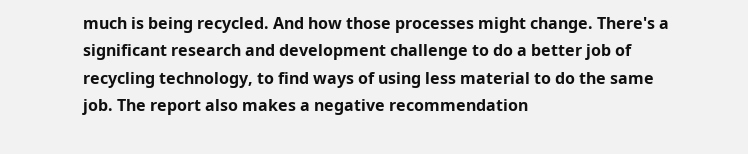much is being recycled. And how those processes might change. There's a significant research and development challenge to do a better job of recycling technology, to find ways of using less material to do the same job. The report also makes a negative recommendation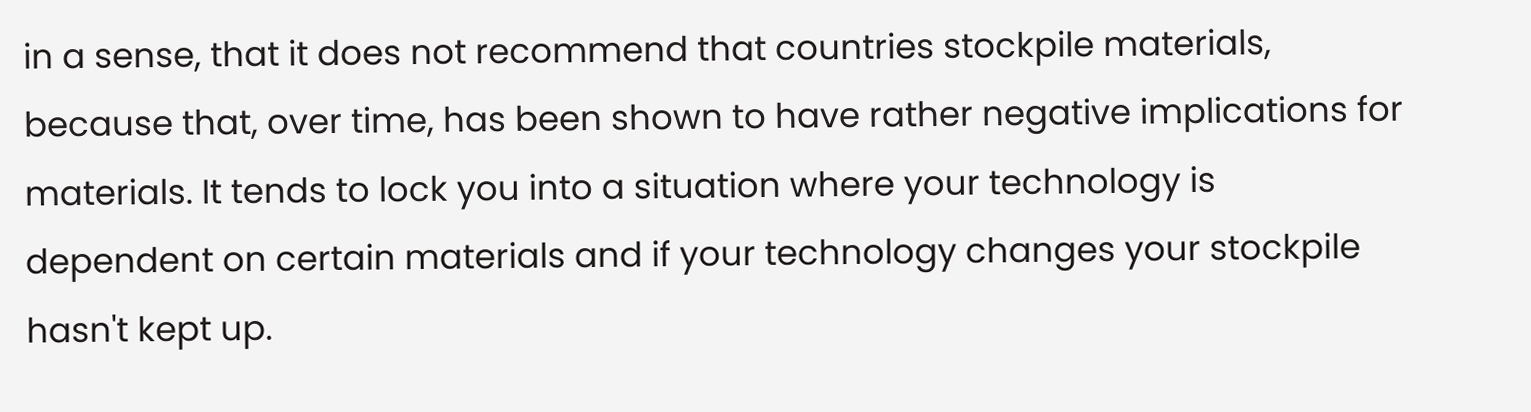in a sense, that it does not recommend that countries stockpile materials, because that, over time, has been shown to have rather negative implications for materials. It tends to lock you into a situation where your technology is dependent on certain materials and if your technology changes your stockpile hasn't kept up.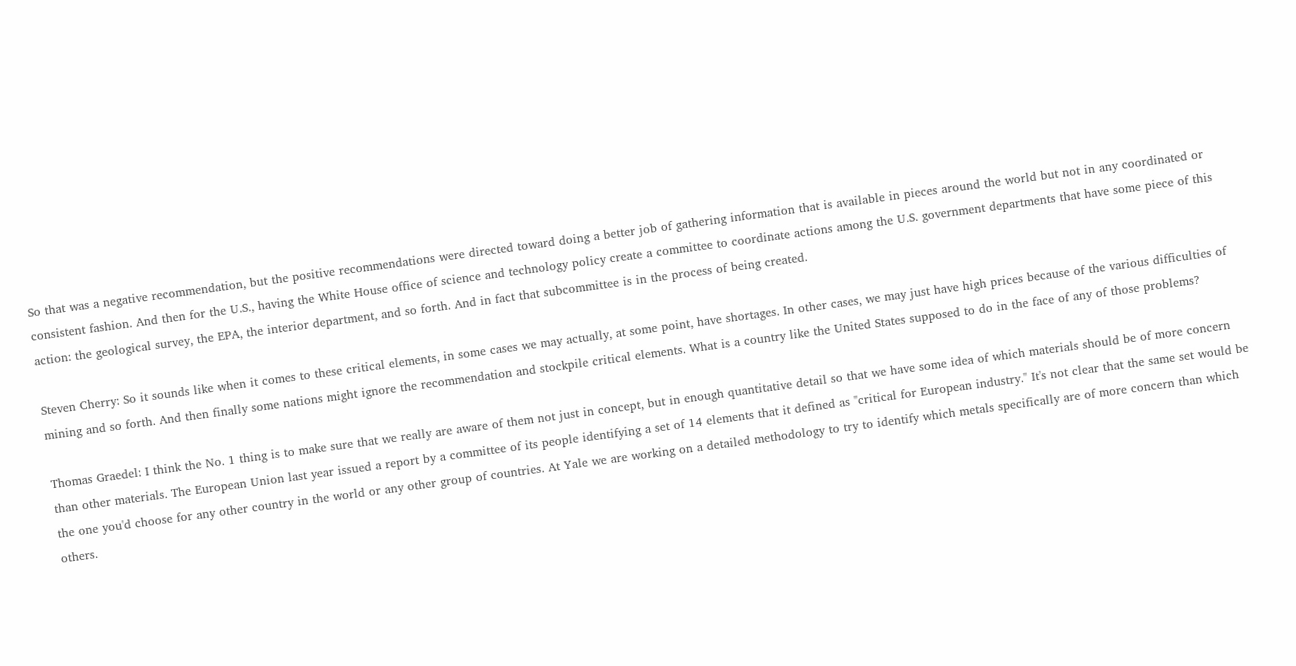So that was a negative recommendation, but the positive recommendations were directed toward doing a better job of gathering information that is available in pieces around the world but not in any coordinated or consistent fashion. And then for the U.S., having the White House office of science and technology policy create a committee to coordinate actions among the U.S. government departments that have some piece of this action: the geological survey, the EPA, the interior department, and so forth. And in fact that subcommittee is in the process of being created.

Steven Cherry: So it sounds like when it comes to these critical elements, in some cases we may actually, at some point, have shortages. In other cases, we may just have high prices because of the various difficulties of mining and so forth. And then finally some nations might ignore the recommendation and stockpile critical elements. What is a country like the United States supposed to do in the face of any of those problems?

Thomas Graedel: I think the No. 1 thing is to make sure that we really are aware of them not just in concept, but in enough quantitative detail so that we have some idea of which materials should be of more concern than other materials. The European Union last year issued a report by a committee of its people identifying a set of 14 elements that it defined as "critical for European industry." It's not clear that the same set would be the one you'd choose for any other country in the world or any other group of countries. At Yale we are working on a detailed methodology to try to identify which metals specifically are of more concern than which others.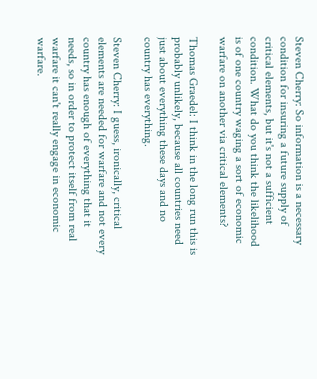Steven Cherry: So information is a necessary condition for insuring a future supply of critical elements, but it's not a sufficient condition. What do you think the likelihood is of one country waging a sort of economic warfare on another via critical elements?

Thomas Graedel: I think in the long run this is probably unlikely, because all countries need just about everything these days and no country has everything.

Steven Cherry: I guess, ironically, critical elements are needed for warfare and not every country has enough of everything that it needs, so in order to protect itself from real warfare it can't really engage in economic warfare.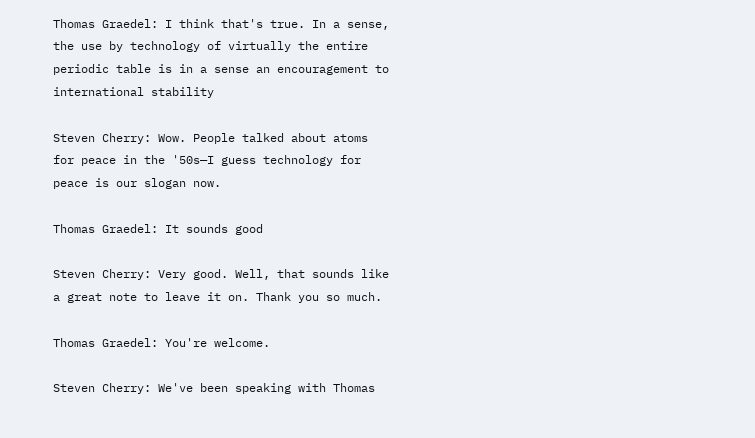Thomas Graedel: I think that's true. In a sense, the use by technology of virtually the entire periodic table is in a sense an encouragement to international stability

Steven Cherry: Wow. People talked about atoms for peace in the '50s—I guess technology for peace is our slogan now.

Thomas Graedel: It sounds good

Steven Cherry: Very good. Well, that sounds like a great note to leave it on. Thank you so much.

Thomas Graedel: You're welcome.

Steven Cherry: We've been speaking with Thomas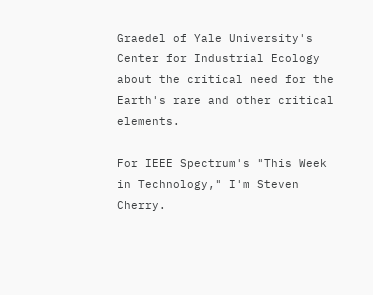Graedel of Yale University's Center for Industrial Ecology about the critical need for the Earth's rare and other critical elements.

For IEEE Spectrum's "This Week in Technology," I'm Steven Cherry.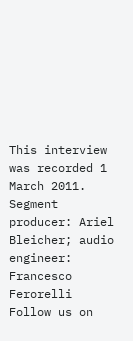This interview was recorded 1 March 2011.
Segment producer: Ariel Bleicher; audio engineer: Francesco Ferorelli
Follow us on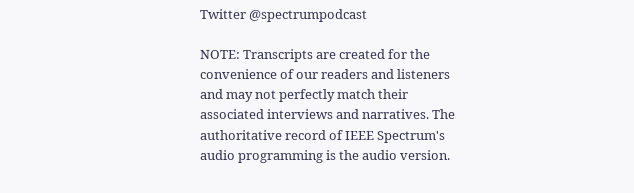Twitter @spectrumpodcast

NOTE: Transcripts are created for the convenience of our readers and listeners and may not perfectly match their associated interviews and narratives. The authoritative record of IEEE Spectrum's audio programming is the audio version.